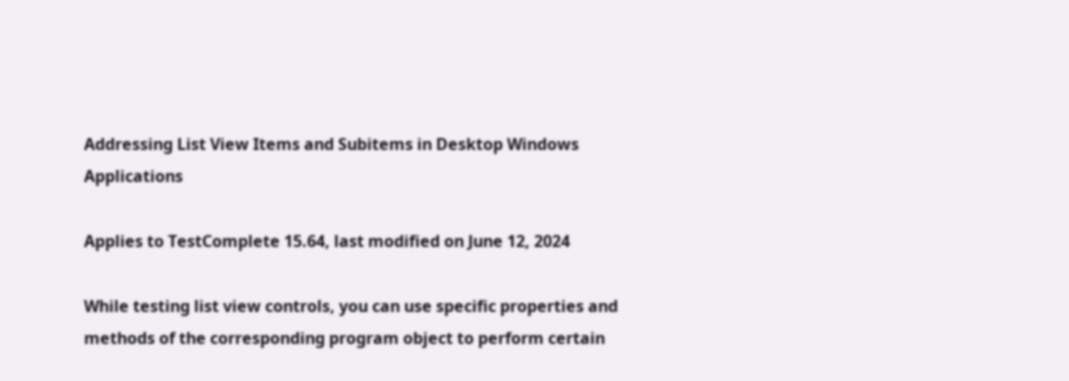Addressing List View Items and Subitems in Desktop Windows Applications

Applies to TestComplete 15.64, last modified on June 12, 2024

While testing list view controls, you can use specific properties and methods of the corresponding program object to perform certain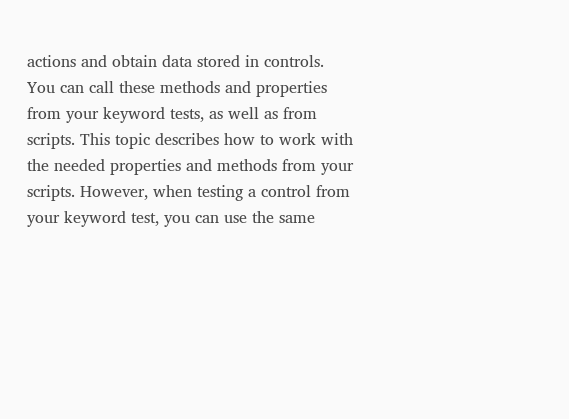actions and obtain data stored in controls. You can call these methods and properties from your keyword tests, as well as from scripts. This topic describes how to work with the needed properties and methods from your scripts. However, when testing a control from your keyword test, you can use the same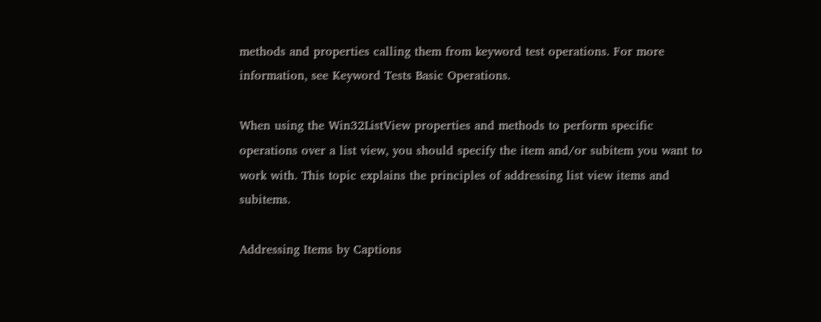methods and properties calling them from keyword test operations. For more information, see Keyword Tests Basic Operations.

When using the Win32ListView properties and methods to perform specific operations over a list view, you should specify the item and/or subitem you want to work with. This topic explains the principles of addressing list view items and subitems.

Addressing Items by Captions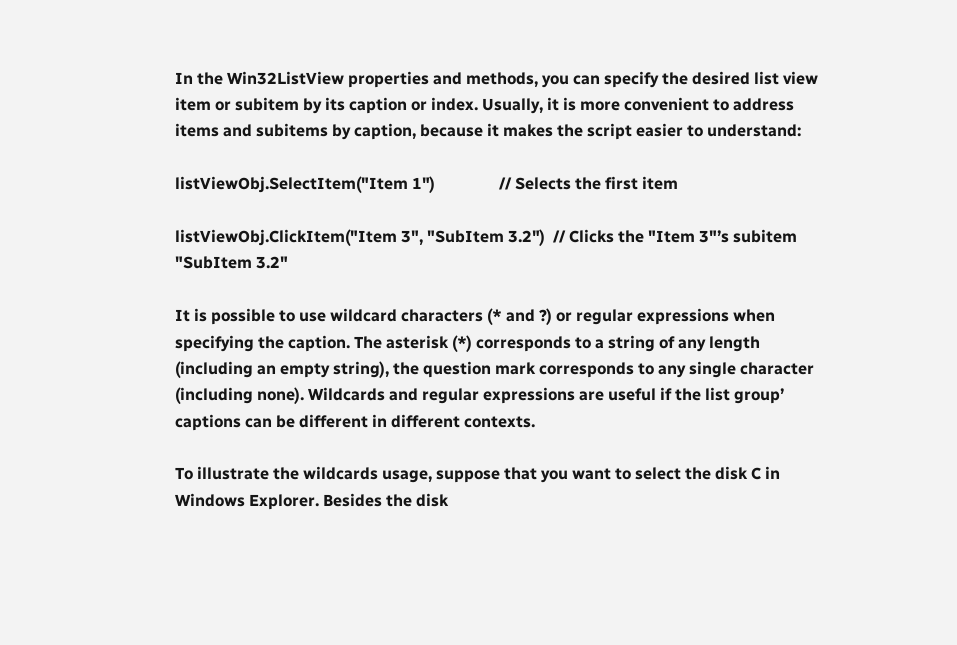In the Win32ListView properties and methods, you can specify the desired list view item or subitem by its caption or index. Usually, it is more convenient to address items and subitems by caption, because it makes the script easier to understand:

listViewObj.SelectItem("Item 1")                // Selects the first item

listViewObj.ClickItem("Item 3", "SubItem 3.2")  // Clicks the "Item 3"’s subitem "SubItem 3.2"

It is possible to use wildcard characters (* and ?) or regular expressions when specifying the caption. The asterisk (*) corresponds to a string of any length (including an empty string), the question mark corresponds to any single character (including none). Wildcards and regular expressions are useful if the list group’ captions can be different in different contexts.

To illustrate the wildcards usage, suppose that you want to select the disk C in Windows Explorer. Besides the disk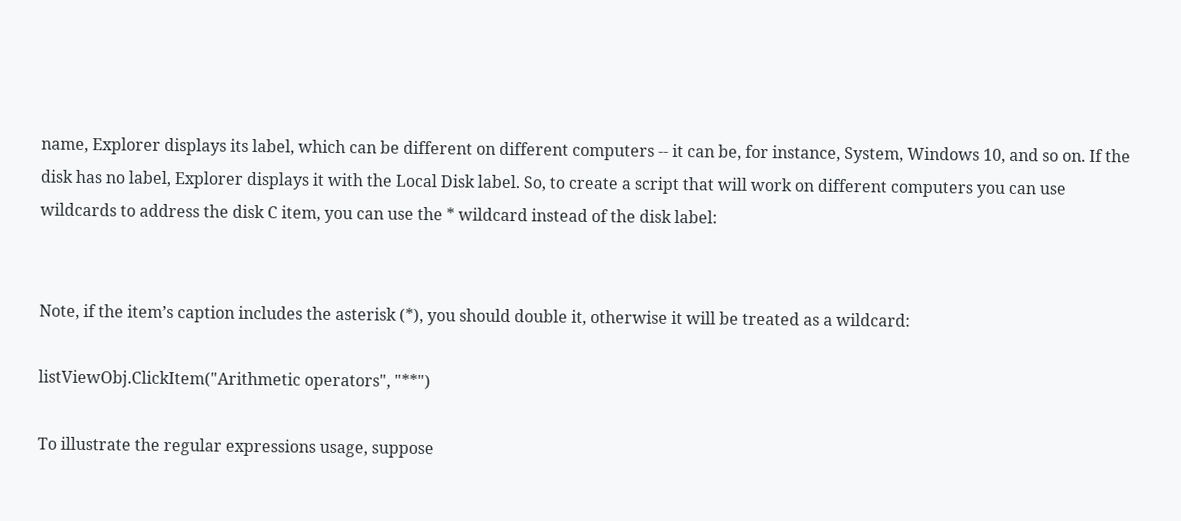name, Explorer displays its label, which can be different on different computers -- it can be, for instance, System, Windows 10, and so on. If the disk has no label, Explorer displays it with the Local Disk label. So, to create a script that will work on different computers you can use wildcards to address the disk C item, you can use the * wildcard instead of the disk label:


Note, if the item’s caption includes the asterisk (*), you should double it, otherwise it will be treated as a wildcard:

listViewObj.ClickItem("Arithmetic operators", "**")

To illustrate the regular expressions usage, suppose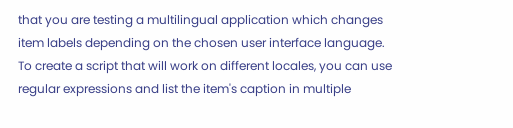that you are testing a multilingual application which changes item labels depending on the chosen user interface language. To create a script that will work on different locales, you can use regular expressions and list the item's caption in multiple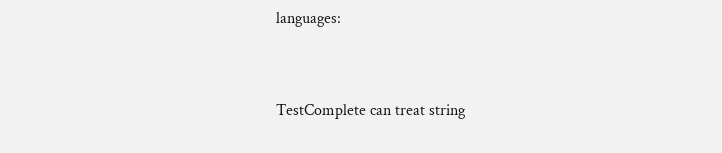languages:


TestComplete can treat string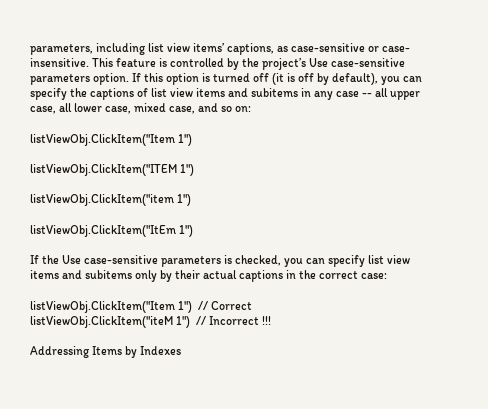parameters, including list view items’ captions, as case-sensitive or case-insensitive. This feature is controlled by the project’s Use case-sensitive parameters option. If this option is turned off (it is off by default), you can specify the captions of list view items and subitems in any case -- all upper case, all lower case, mixed case, and so on:

listViewObj.ClickItem("Item 1")

listViewObj.ClickItem("ITEM 1")

listViewObj.ClickItem("item 1")

listViewObj.ClickItem("ItEm 1")

If the Use case-sensitive parameters is checked, you can specify list view items and subitems only by their actual captions in the correct case:

listViewObj.ClickItem("Item 1")  // Correct
listViewObj.ClickItem("iteM 1")  // Incorrect !!!

Addressing Items by Indexes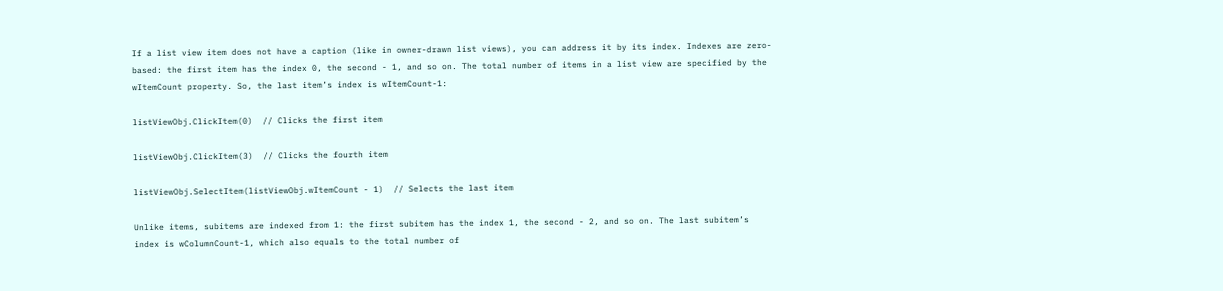If a list view item does not have a caption (like in owner-drawn list views), you can address it by its index. Indexes are zero-based: the first item has the index 0, the second - 1, and so on. The total number of items in a list view are specified by the wItemCount property. So, the last item’s index is wItemCount-1:

listViewObj.ClickItem(0)  // Clicks the first item

listViewObj.ClickItem(3)  // Clicks the fourth item

listViewObj.SelectItem(listViewObj.wItemCount - 1)  // Selects the last item

Unlike items, subitems are indexed from 1: the first subitem has the index 1, the second - 2, and so on. The last subitem’s index is wColumnCount-1, which also equals to the total number of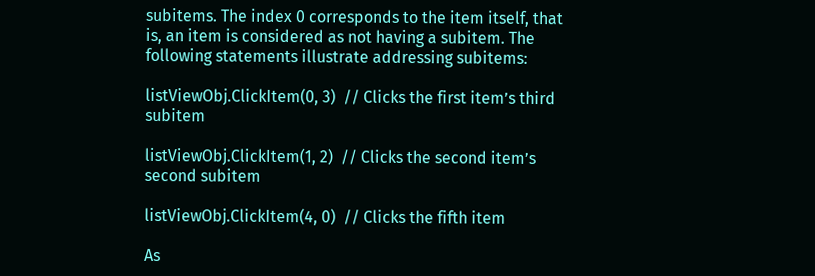subitems. The index 0 corresponds to the item itself, that is, an item is considered as not having a subitem. The following statements illustrate addressing subitems:

listViewObj.ClickItem(0, 3)  // Clicks the first item’s third subitem

listViewObj.ClickItem(1, 2)  // Clicks the second item’s second subitem

listViewObj.ClickItem(4, 0)  // Clicks the fifth item

As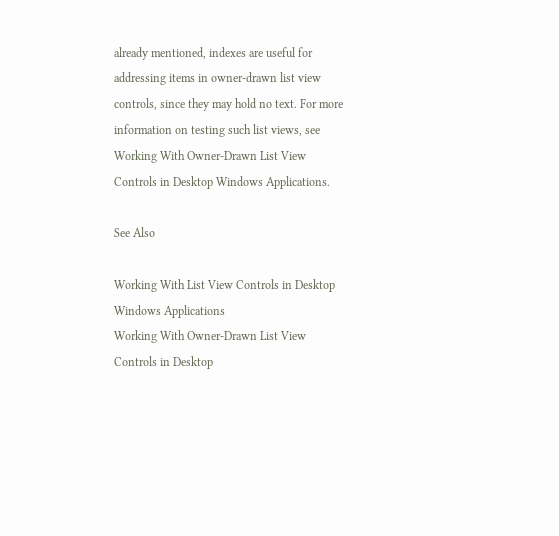already mentioned, indexes are useful for addressing items in owner-drawn list view controls, since they may hold no text. For more information on testing such list views, see Working With Owner-Drawn List View Controls in Desktop Windows Applications.

See Also

Working With List View Controls in Desktop Windows Applications
Working With Owner-Drawn List View Controls in Desktop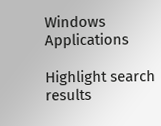Windows Applications

Highlight search results